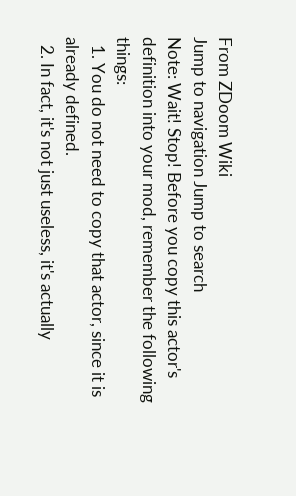From ZDoom Wiki
Jump to navigation Jump to search
Note: Wait! Stop! Before you copy this actor's definition into your mod, remember the following things:
  1. You do not need to copy that actor, since it is already defined.
  2. In fact, it's not just useless, it's actually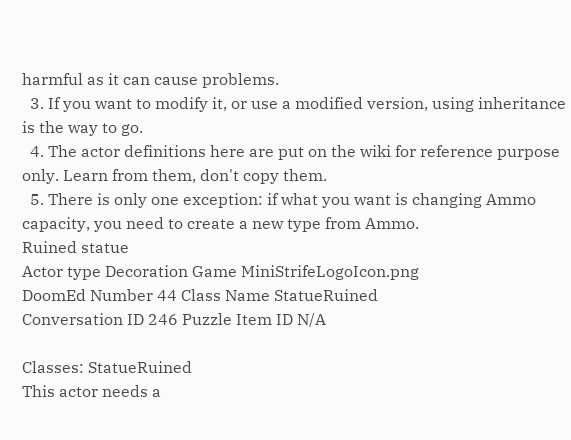harmful as it can cause problems.
  3. If you want to modify it, or use a modified version, using inheritance is the way to go.
  4. The actor definitions here are put on the wiki for reference purpose only. Learn from them, don't copy them.
  5. There is only one exception: if what you want is changing Ammo capacity, you need to create a new type from Ammo.
Ruined statue
Actor type Decoration Game MiniStrifeLogoIcon.png
DoomEd Number 44 Class Name StatueRuined
Conversation ID 246 Puzzle Item ID N/A

Classes: StatueRuined
This actor needs a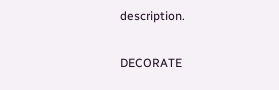description.

DECORATE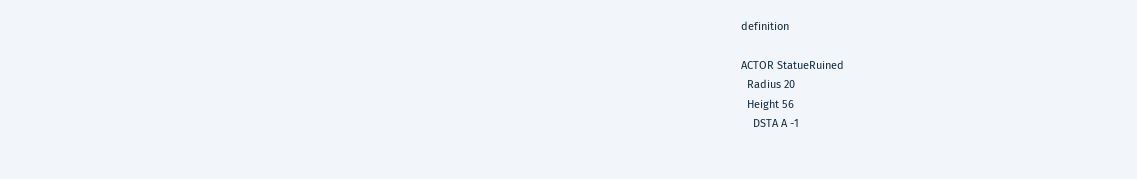definition

ACTOR StatueRuined
  Radius 20
  Height 56
    DSTA A -1